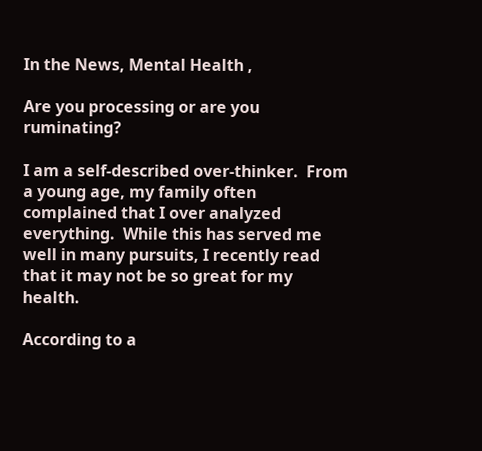In the News, Mental Health ,

Are you processing or are you ruminating?

I am a self-described over-thinker.  From a young age, my family often complained that I over analyzed everything.  While this has served me well in many pursuits, I recently read that it may not be so great for my health.

According to a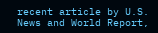recent article by U.S. News and World Report,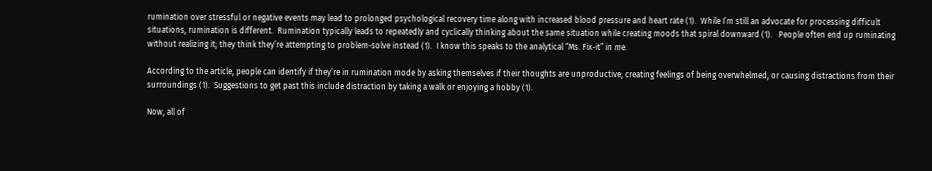rumination over stressful or negative events may lead to prolonged psychological recovery time along with increased blood pressure and heart rate (1).  While I’m still an advocate for processing difficult situations, rumination is different.  Rumination typically leads to repeatedly and cyclically thinking about the same situation while creating moods that spiral downward (1).   People often end up ruminating without realizing it; they think they’re attempting to problem-solve instead (1).  I know this speaks to the analytical “Ms. Fix-it” in me.

According to the article, people can identify if they’re in rumination mode by asking themselves if their thoughts are unproductive, creating feelings of being overwhelmed, or causing distractions from their surroundings (1).  Suggestions to get past this include distraction by taking a walk or enjoying a hobby (1).

Now, all of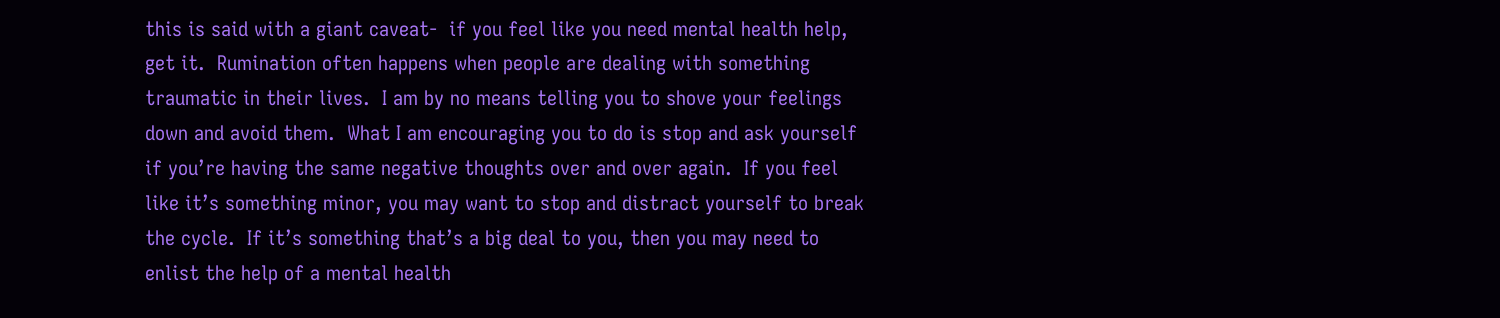this is said with a giant caveat-  if you feel like you need mental health help, get it.  Rumination often happens when people are dealing with something traumatic in their lives.  I am by no means telling you to shove your feelings down and avoid them.  What I am encouraging you to do is stop and ask yourself if you’re having the same negative thoughts over and over again.  If you feel like it’s something minor, you may want to stop and distract yourself to break the cycle.  If it’s something that’s a big deal to you, then you may need to enlist the help of a mental health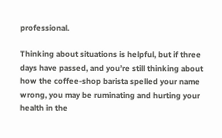professional.

Thinking about situations is helpful, but if three days have passed, and you’re still thinking about how the coffee-shop barista spelled your name wrong, you may be ruminating and hurting your health in the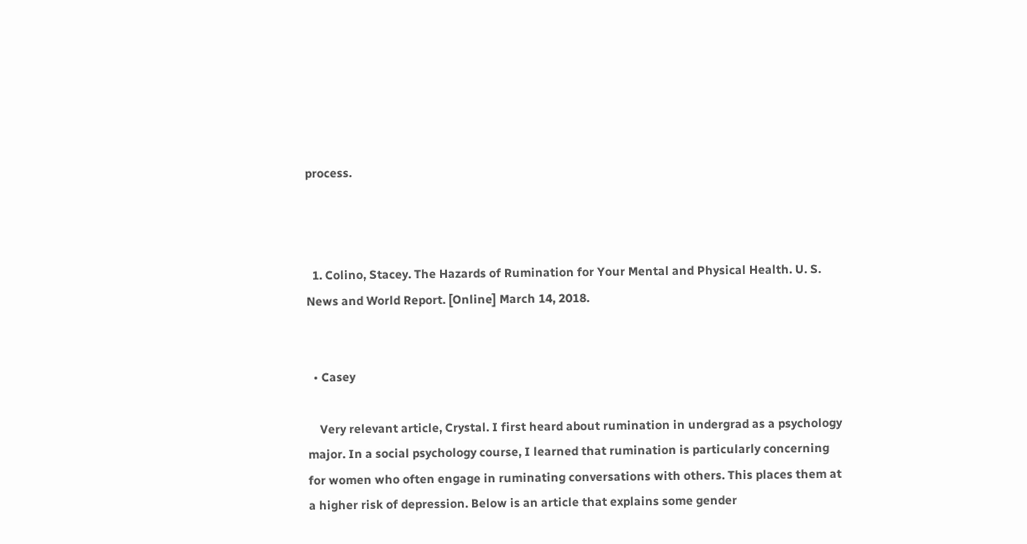process.



  1. Colino, Stacey. The Hazards of Rumination for Your Mental and Physical Health. U. S. News and World Report. [Online] March 14, 2018.


  • Casey

    Very relevant article, Crystal. I first heard about rumination in undergrad as a psychology major. In a social psychology course, I learned that rumination is particularly concerning for women who often engage in ruminating conversations with others. This places them at a higher risk of depression. Below is an article that explains some gender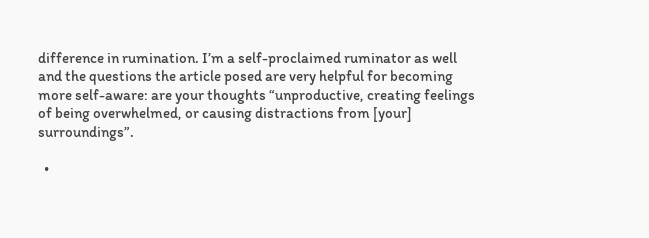difference in rumination. I’m a self-proclaimed ruminator as well and the questions the article posed are very helpful for becoming more self-aware: are your thoughts “unproductive, creating feelings of being overwhelmed, or causing distractions from [your] surroundings”.

  •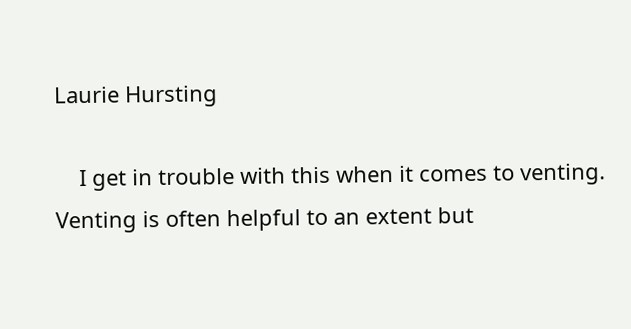Laurie Hursting

    I get in trouble with this when it comes to venting. Venting is often helpful to an extent but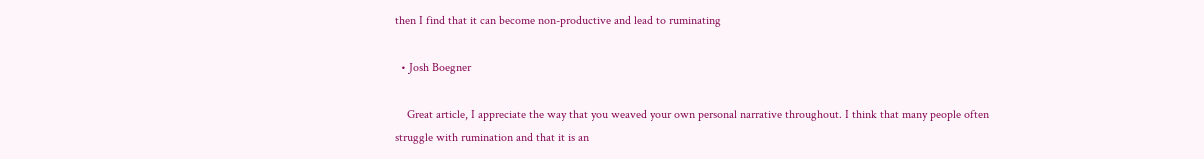then I find that it can become non-productive and lead to ruminating

  • Josh Boegner

    Great article, I appreciate the way that you weaved your own personal narrative throughout. I think that many people often struggle with rumination and that it is an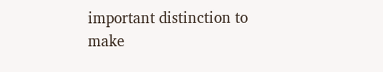important distinction to make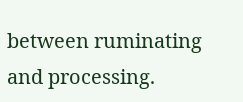between ruminating and processing.